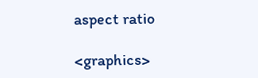aspect ratio

<graphics>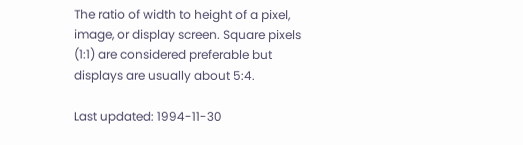The ratio of width to height of a pixel, image, or display screen. Square pixels (1:1) are considered preferable but displays are usually about 5:4.

Last updated: 1994-11-30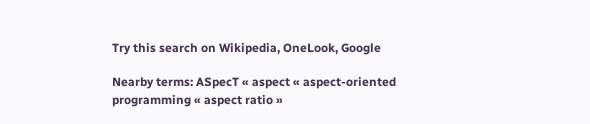Try this search on Wikipedia, OneLook, Google

Nearby terms: ASpecT « aspect « aspect-oriented programming « aspect ratio »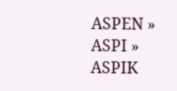ASPEN » ASPI » ASPIK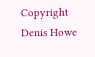Copyright Denis Howe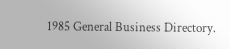1985 General Business Directory.